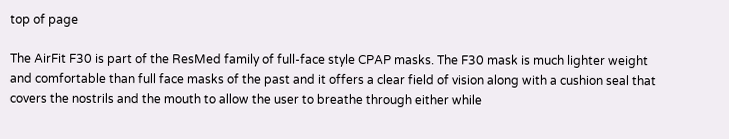top of page

The AirFit F30 is part of the ResMed family of full-face style CPAP masks. The F30 mask is much lighter weight and comfortable than full face masks of the past and it offers a clear field of vision along with a cushion seal that covers the nostrils and the mouth to allow the user to breathe through either while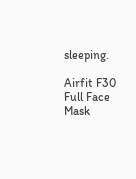sleeping.

Airfit F30 Full Face Mask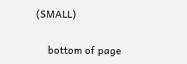(SMALL)

    bottom of page